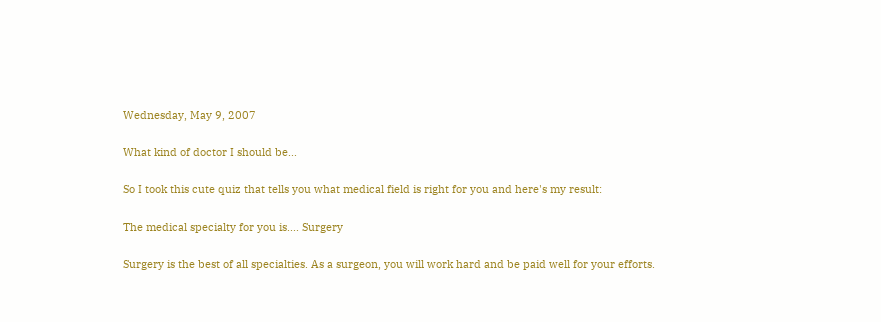Wednesday, May 9, 2007

What kind of doctor I should be...

So I took this cute quiz that tells you what medical field is right for you and here's my result:

The medical specialty for you is.... Surgery

Surgery is the best of all specialties. As a surgeon, you will work hard and be paid well for your efforts.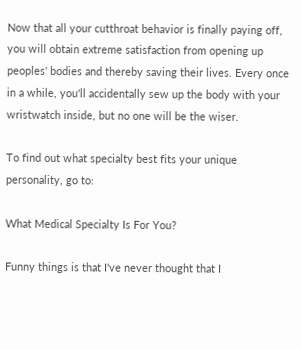Now that all your cutthroat behavior is finally paying off, you will obtain extreme satisfaction from opening up peoples' bodies and thereby saving their lives. Every once in a while, you'll accidentally sew up the body with your wristwatch inside, but no one will be the wiser.

To find out what specialty best fits your unique personality, go to:

What Medical Specialty Is For You?

Funny things is that I've never thought that I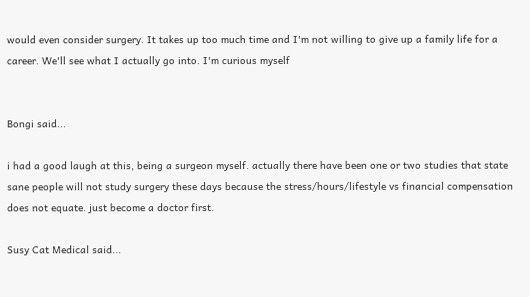would even consider surgery. It takes up too much time and I'm not willing to give up a family life for a career. We'll see what I actually go into. I'm curious myself


Bongi said...

i had a good laugh at this, being a surgeon myself. actually there have been one or two studies that state sane people will not study surgery these days because the stress/hours/lifestyle vs financial compensation does not equate. just become a doctor first.

Susy Cat Medical said...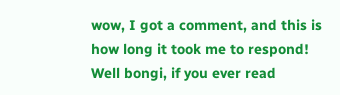wow, I got a comment, and this is how long it took me to respond! Well bongi, if you ever read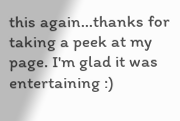this again...thanks for taking a peek at my page. I'm glad it was entertaining :)